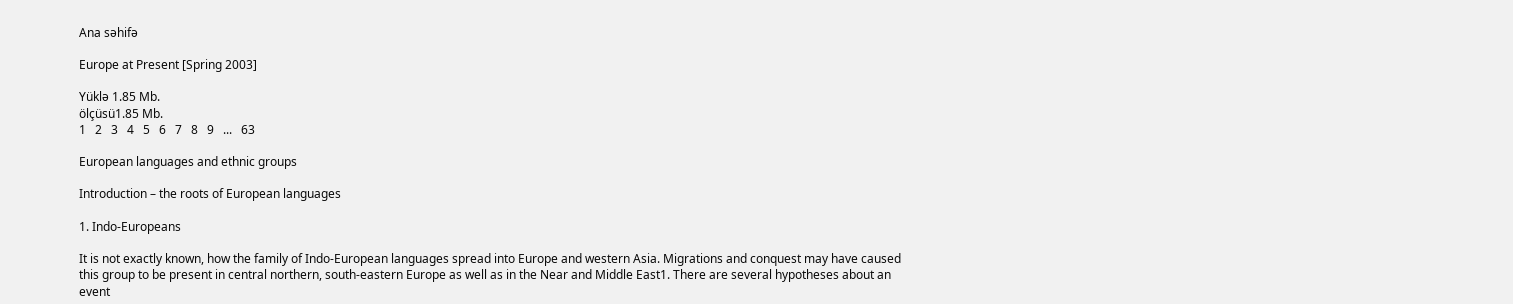Ana səhifə

Europe at Present [Spring 2003]

Yüklə 1.85 Mb.
ölçüsü1.85 Mb.
1   2   3   4   5   6   7   8   9   ...   63

European languages and ethnic groups

Introduction – the roots of European languages

1. Indo-Europeans

It is not exactly known, how the family of Indo-European languages spread into Europe and western Asia. Migrations and conquest may have caused this group to be present in central northern, south-eastern Europe as well as in the Near and Middle East1. There are several hypotheses about an event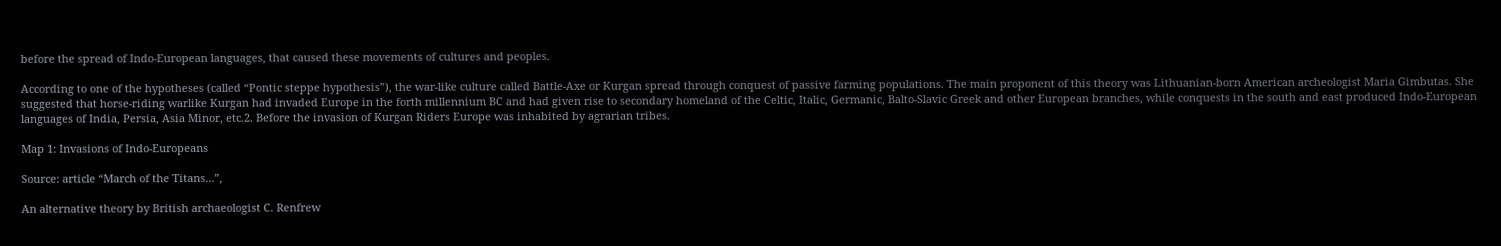before the spread of Indo-European languages, that caused these movements of cultures and peoples.

According to one of the hypotheses (called “Pontic steppe hypothesis”), the war-like culture called Battle-Axe or Kurgan spread through conquest of passive farming populations. The main proponent of this theory was Lithuanian-born American archeologist Maria Gimbutas. She suggested that horse-riding warlike Kurgan had invaded Europe in the forth millennium BC and had given rise to secondary homeland of the Celtic, Italic, Germanic, Balto-Slavic Greek and other European branches, while conquests in the south and east produced Indo-European languages of India, Persia, Asia Minor, etc.2. Before the invasion of Kurgan Riders Europe was inhabited by agrarian tribes.

Map 1: Invasions of Indo-Europeans

Source: article “March of the Titans…”,

An alternative theory by British archaeologist C. Renfrew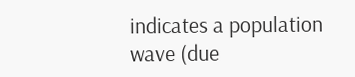indicates a population wave (due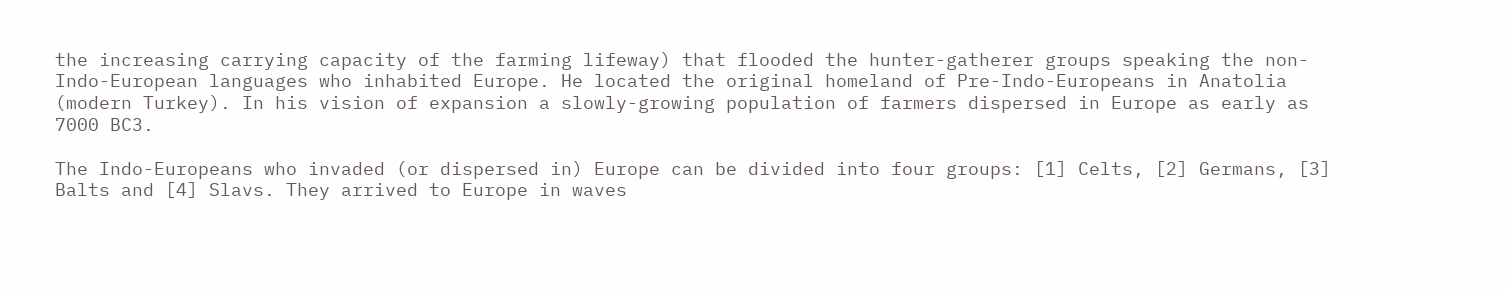the increasing carrying capacity of the farming lifeway) that flooded the hunter-gatherer groups speaking the non-Indo-European languages who inhabited Europe. He located the original homeland of Pre-Indo-Europeans in Anatolia (modern Turkey). In his vision of expansion a slowly-growing population of farmers dispersed in Europe as early as 7000 BC3.

The Indo-Europeans who invaded (or dispersed in) Europe can be divided into four groups: [1] Celts, [2] Germans, [3] Balts and [4] Slavs. They arrived to Europe in waves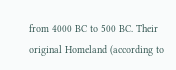from 4000 BC to 500 BC. Their original Homeland (according to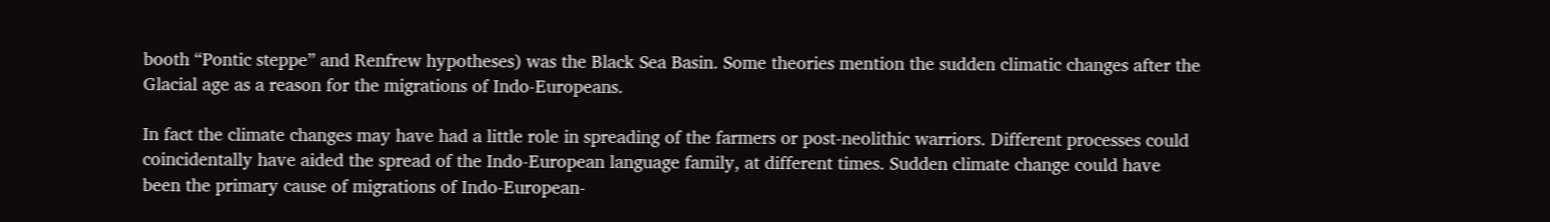booth “Pontic steppe” and Renfrew hypotheses) was the Black Sea Basin. Some theories mention the sudden climatic changes after the Glacial age as a reason for the migrations of Indo-Europeans.

In fact the climate changes may have had a little role in spreading of the farmers or post-neolithic warriors. Different processes could coincidentally have aided the spread of the Indo-European language family, at different times. Sudden climate change could have been the primary cause of migrations of Indo-European-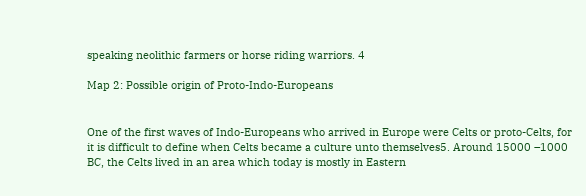speaking neolithic farmers or horse riding warriors. 4

Map 2: Possible origin of Proto-Indo-Europeans


One of the first waves of Indo-Europeans who arrived in Europe were Celts or proto-Celts, for it is difficult to define when Celts became a culture unto themselves5. Around 15000 –1000 BC, the Celts lived in an area which today is mostly in Eastern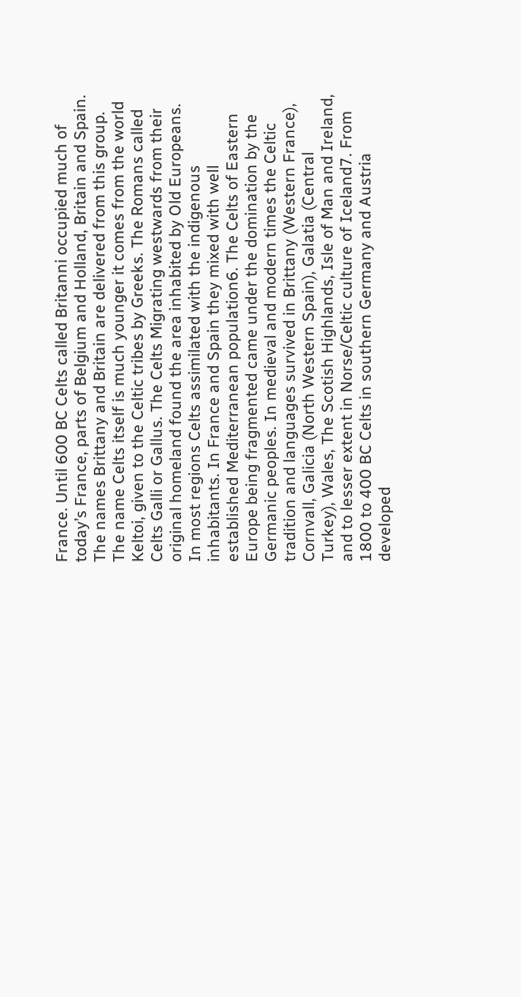France. Until 600 BC Celts called Britanni occupied much of today’s France, parts of Belgium and Holland, Britain and Spain. The names Brittany and Britain are delivered from this group. The name Celts itself is much younger it comes from the world Keltoi, given to the Celtic tribes by Greeks. The Romans called Celts Galli or Gallus. The Celts Migrating westwards from their original homeland found the area inhabited by Old Europeans. In most regions Celts assimilated with the indigenous inhabitants. In France and Spain they mixed with well established Mediterranean population6. The Celts of Eastern Europe being fragmented came under the domination by the Germanic peoples. In medieval and modern times the Celtic tradition and languages survived in Brittany (Western France), Cornvall, Galicia (North Western Spain), Galatia (Central Turkey), Wales, The Scotish Highlands, Isle of Man and Ireland, and to lesser extent in Norse/Celtic culture of Iceland7. From 1800 to 400 BC Celts in southern Germany and Austria developed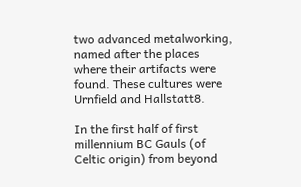two advanced metalworking, named after the places where their artifacts were found. These cultures were Urnfield and Hallstatt8.

In the first half of first millennium BC Gauls (of Celtic origin) from beyond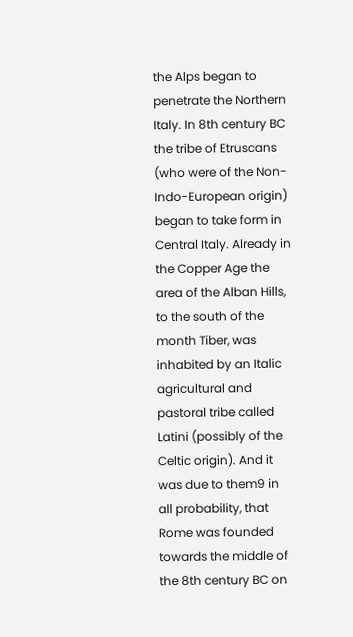the Alps began to penetrate the Northern Italy. In 8th century BC the tribe of Etruscans (who were of the Non-Indo-European origin) began to take form in Central Italy. Already in the Copper Age the area of the Alban Hills, to the south of the month Tiber, was inhabited by an Italic agricultural and pastoral tribe called Latini (possibly of the Celtic origin). And it was due to them9 in all probability, that Rome was founded towards the middle of the 8th century BC on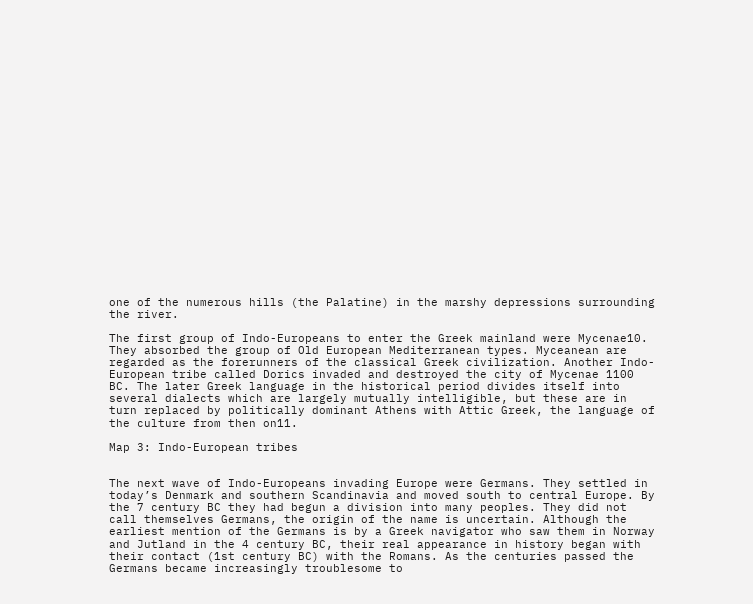one of the numerous hills (the Palatine) in the marshy depressions surrounding the river.

The first group of Indo-Europeans to enter the Greek mainland were Mycenae10. They absorbed the group of Old European Mediterranean types. Myceanean are regarded as the forerunners of the classical Greek civilization. Another Indo-European tribe called Dorics invaded and destroyed the city of Mycenae 1100 BC. The later Greek language in the historical period divides itself into several dialects which are largely mutually intelligible, but these are in turn replaced by politically dominant Athens with Attic Greek, the language of the culture from then on11.

Map 3: Indo-European tribes


The next wave of Indo-Europeans invading Europe were Germans. They settled in today’s Denmark and southern Scandinavia and moved south to central Europe. By the 7 century BC they had begun a division into many peoples. They did not call themselves Germans, the origin of the name is uncertain. Although the earliest mention of the Germans is by a Greek navigator who saw them in Norway and Jutland in the 4 century BC, their real appearance in history began with their contact (1st century BC) with the Romans. As the centuries passed the Germans became increasingly troublesome to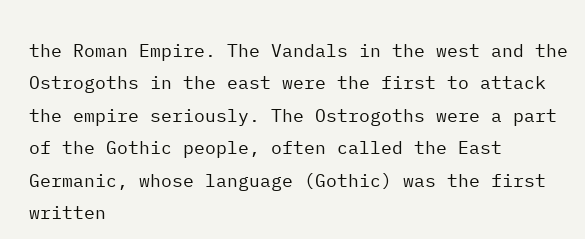the Roman Empire. The Vandals in the west and the Ostrogoths in the east were the first to attack the empire seriously. The Ostrogoths were a part of the Gothic people, often called the East Germanic, whose language (Gothic) was the first written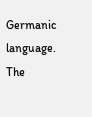Germanic language. The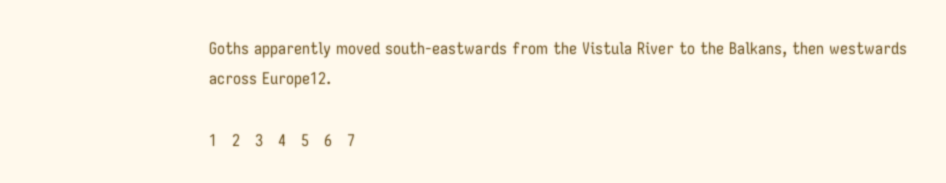Goths apparently moved south-eastwards from the Vistula River to the Balkans, then westwards across Europe12.

1   2   3   4   5   6   7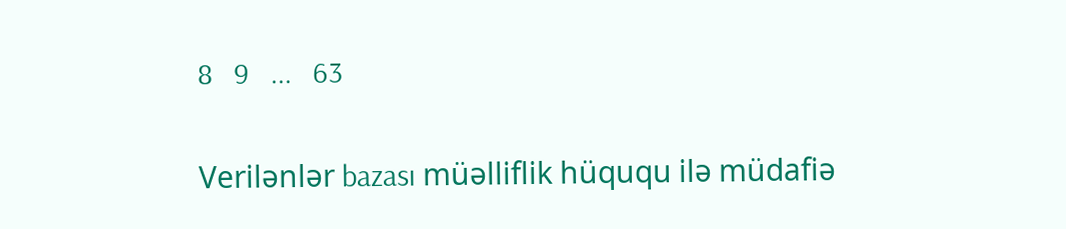8   9   ...   63

Verilənlər bazası müəlliflik hüququ ilə müdafiə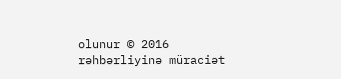olunur © 2016
rəhbərliyinə müraciət